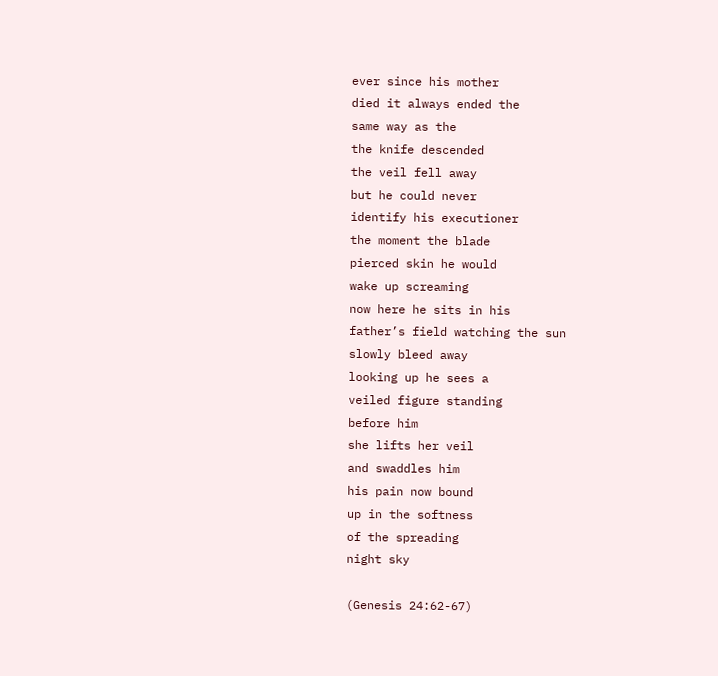ever since his mother
died it always ended the
same way as the
the knife descended
the veil fell away
but he could never
identify his executioner
the moment the blade
pierced skin he would
wake up screaming
now here he sits in his
father’s field watching the sun
slowly bleed away
looking up he sees a
veiled figure standing
before him
she lifts her veil
and swaddles him
his pain now bound
up in the softness
of the spreading
night sky

(Genesis 24:62-67)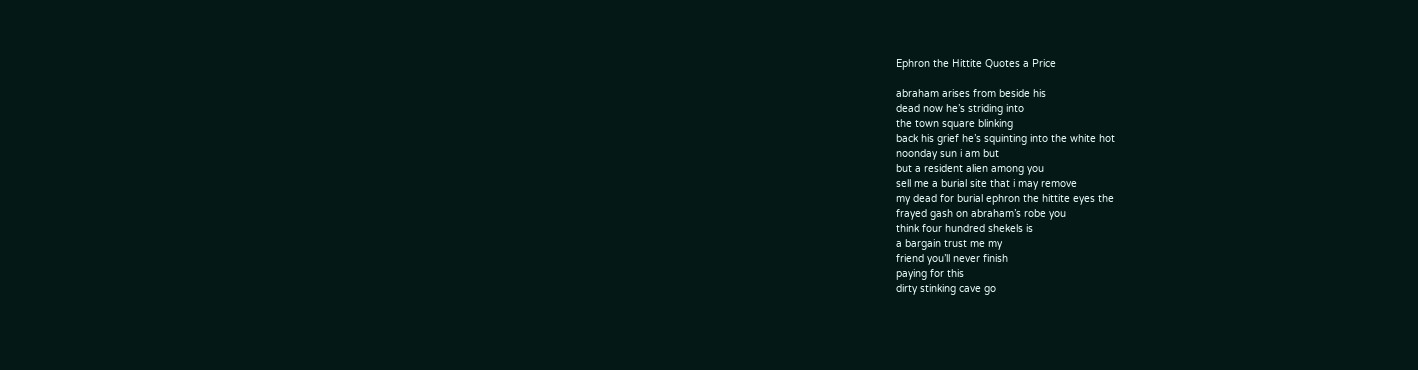Ephron the Hittite Quotes a Price

abraham arises from beside his
dead now he’s striding into
the town square blinking
back his grief he’s squinting into the white hot
noonday sun i am but
but a resident alien among you
sell me a burial site that i may remove
my dead for burial ephron the hittite eyes the
frayed gash on abraham’s robe you
think four hundred shekels is
a bargain trust me my
friend you’ll never finish
paying for this
dirty stinking cave go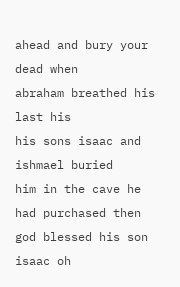ahead and bury your dead when
abraham breathed his last his
his sons isaac and ishmael buried
him in the cave he had purchased then
god blessed his son isaac oh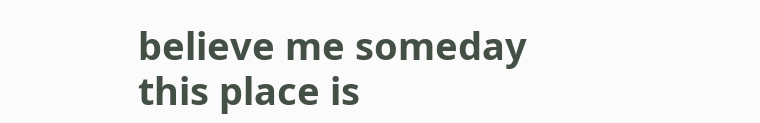believe me someday
this place is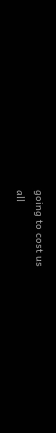going to cost us
all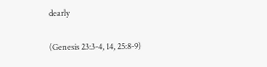dearly

(Genesis 23:3-4, 14, 25:8-9)